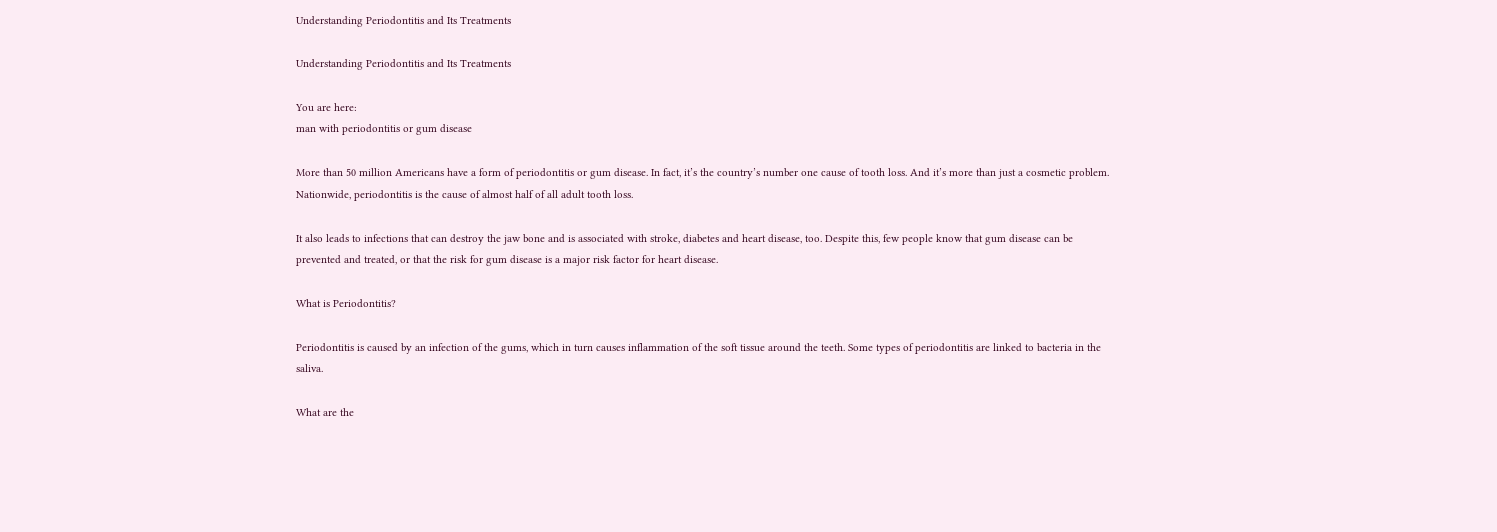Understanding Periodontitis and Its Treatments

Understanding Periodontitis and Its Treatments

You are here:
man with periodontitis or gum disease

More than 50 million Americans have a form of periodontitis or gum disease. In fact, it’s the country’s number one cause of tooth loss. And it’s more than just a cosmetic problem. Nationwide, periodontitis is the cause of almost half of all adult tooth loss.

It also leads to infections that can destroy the jaw bone and is associated with stroke, diabetes and heart disease, too. Despite this, few people know that gum disease can be prevented and treated, or that the risk for gum disease is a major risk factor for heart disease.

What is Periodontitis?

Periodontitis is caused by an infection of the gums, which in turn causes inflammation of the soft tissue around the teeth. Some types of periodontitis are linked to bacteria in the saliva.

What are the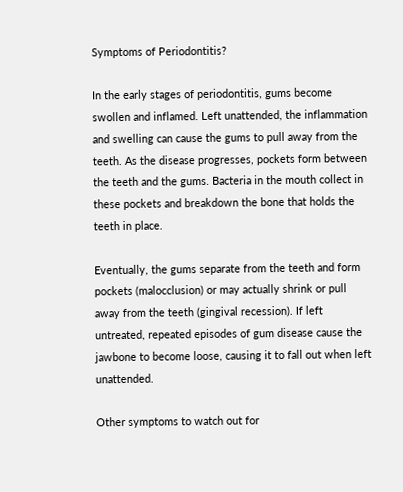Symptoms of Periodontitis?

In the early stages of periodontitis, gums become swollen and inflamed. Left unattended, the inflammation and swelling can cause the gums to pull away from the teeth. As the disease progresses, pockets form between the teeth and the gums. Bacteria in the mouth collect in these pockets and breakdown the bone that holds the teeth in place.

Eventually, the gums separate from the teeth and form pockets (malocclusion) or may actually shrink or pull away from the teeth (gingival recession). If left untreated, repeated episodes of gum disease cause the jawbone to become loose, causing it to fall out when left unattended.

Other symptoms to watch out for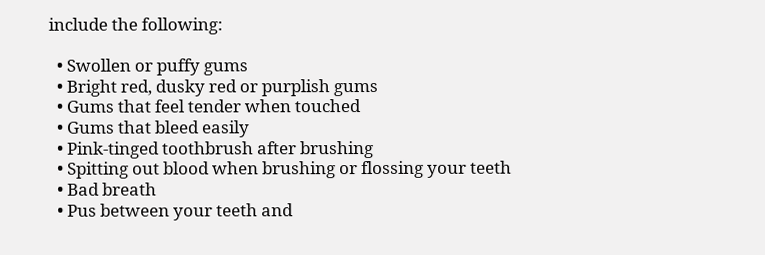include the following:

  • Swollen or puffy gums
  • Bright red, dusky red or purplish gums
  • Gums that feel tender when touched
  • Gums that bleed easily
  • Pink-tinged toothbrush after brushing
  • Spitting out blood when brushing or flossing your teeth
  • Bad breath
  • Pus between your teeth and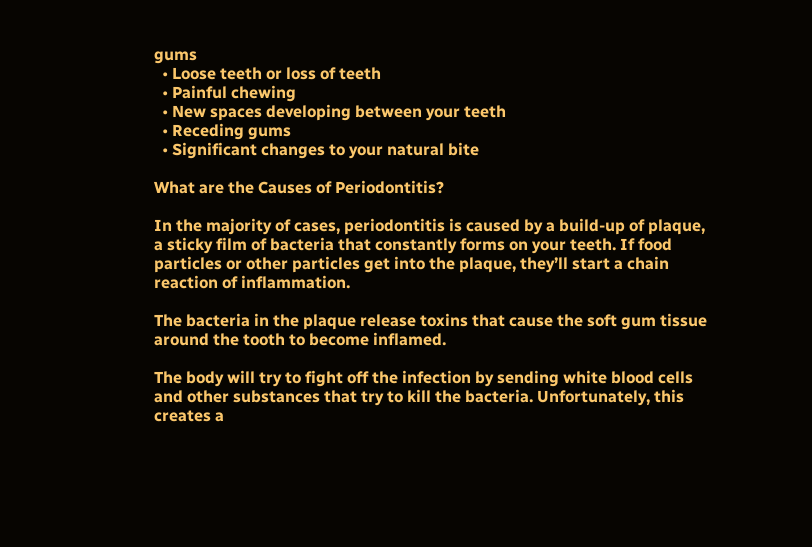gums
  • Loose teeth or loss of teeth
  • Painful chewing
  • New spaces developing between your teeth
  • Receding gums
  • Significant changes to your natural bite

What are the Causes of Periodontitis?

In the majority of cases, periodontitis is caused by a build-up of plaque, a sticky film of bacteria that constantly forms on your teeth. If food particles or other particles get into the plaque, they’ll start a chain reaction of inflammation.

The bacteria in the plaque release toxins that cause the soft gum tissue around the tooth to become inflamed.

The body will try to fight off the infection by sending white blood cells and other substances that try to kill the bacteria. Unfortunately, this creates a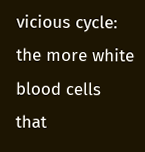vicious cycle: the more white blood cells that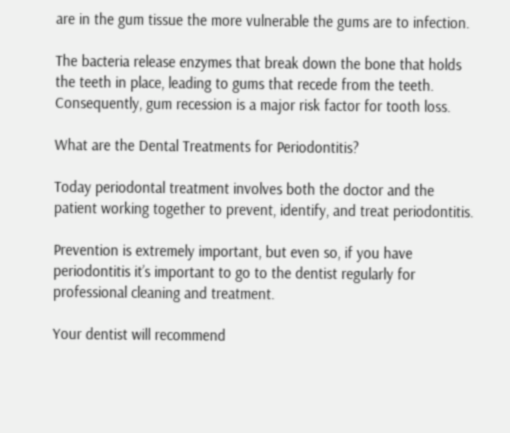are in the gum tissue the more vulnerable the gums are to infection.

The bacteria release enzymes that break down the bone that holds the teeth in place, leading to gums that recede from the teeth. Consequently, gum recession is a major risk factor for tooth loss.

What are the Dental Treatments for Periodontitis?

Today periodontal treatment involves both the doctor and the patient working together to prevent, identify, and treat periodontitis.

Prevention is extremely important, but even so, if you have periodontitis it’s important to go to the dentist regularly for professional cleaning and treatment.

Your dentist will recommend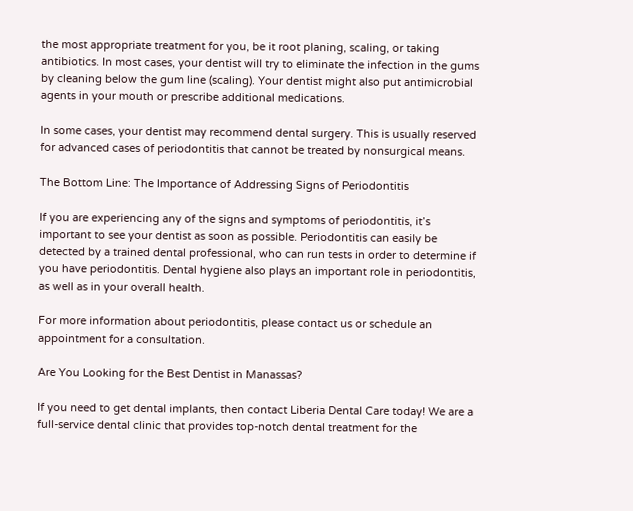the most appropriate treatment for you, be it root planing, scaling, or taking antibiotics. In most cases, your dentist will try to eliminate the infection in the gums by cleaning below the gum line (scaling). Your dentist might also put antimicrobial agents in your mouth or prescribe additional medications.

In some cases, your dentist may recommend dental surgery. This is usually reserved for advanced cases of periodontitis that cannot be treated by nonsurgical means.

The Bottom Line: The Importance of Addressing Signs of Periodontitis

If you are experiencing any of the signs and symptoms of periodontitis, it’s important to see your dentist as soon as possible. Periodontitis can easily be detected by a trained dental professional, who can run tests in order to determine if you have periodontitis. Dental hygiene also plays an important role in periodontitis, as well as in your overall health.

For more information about periodontitis, please contact us or schedule an appointment for a consultation.

Are You Looking for the Best Dentist in Manassas?

If you need to get dental implants, then contact Liberia Dental Care today! We are a full-service dental clinic that provides top-notch dental treatment for the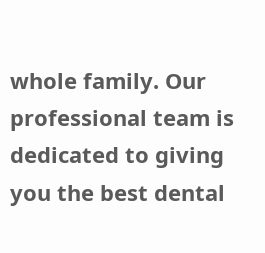whole family. Our professional team is dedicated to giving you the best dental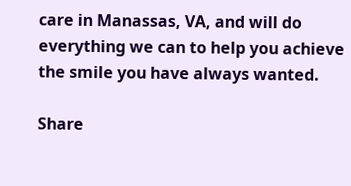care in Manassas, VA, and will do everything we can to help you achieve the smile you have always wanted.

Share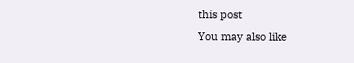this post
You may also like